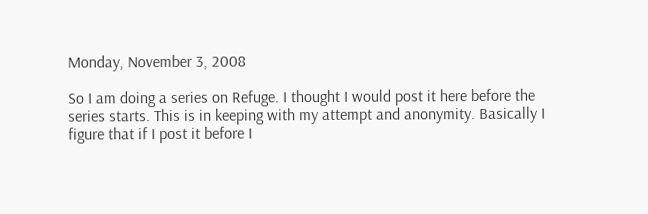Monday, November 3, 2008

So I am doing a series on Refuge. I thought I would post it here before the series starts. This is in keeping with my attempt and anonymity. Basically I figure that if I post it before I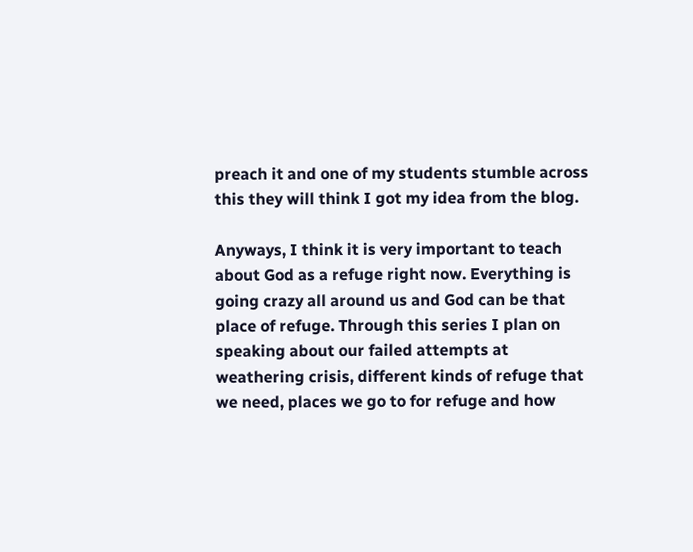preach it and one of my students stumble across this they will think I got my idea from the blog.

Anyways, I think it is very important to teach about God as a refuge right now. Everything is going crazy all around us and God can be that place of refuge. Through this series I plan on speaking about our failed attempts at weathering crisis, different kinds of refuge that we need, places we go to for refuge and how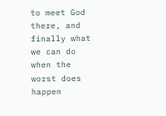to meet God there, and finally what we can do when the worst does happen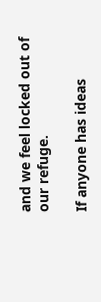and we feel locked out of our refuge.

If anyone has ideas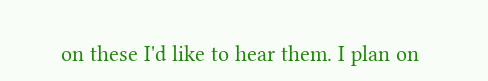on these I'd like to hear them. I plan on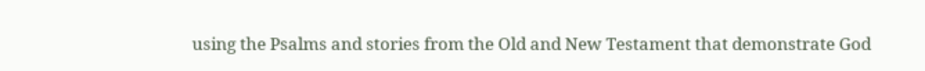using the Psalms and stories from the Old and New Testament that demonstrate God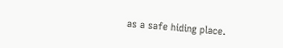as a safe hiding place.